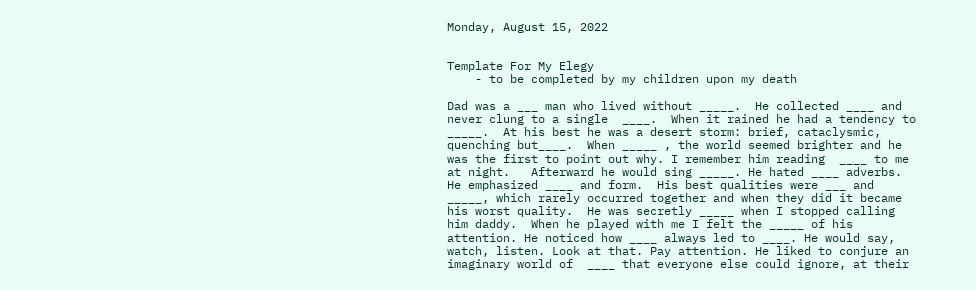Monday, August 15, 2022


Template For My Elegy
    - to be completed by my children upon my death

Dad was a ___ man who lived without _____.  He collected ____ and never clung to a single  ____.  When it rained he had a tendency to _____.  At his best he was a desert storm: brief, cataclysmic, quenching but____.  When _____ , the world seemed brighter and he was the first to point out why. I remember him reading  ____ to me at night.   Afterward he would sing _____. He hated ____ adverbs. He emphasized ____ and form.  His best qualities were ___ and _____, which rarely occurred together and when they did it became his worst quality.  He was secretly _____ when I stopped calling him daddy.  When he played with me I felt the _____ of his attention. He noticed how ____ always led to ____. He would say, watch, listen. Look at that. Pay attention. He liked to conjure an imaginary world of  ____ that everyone else could ignore, at their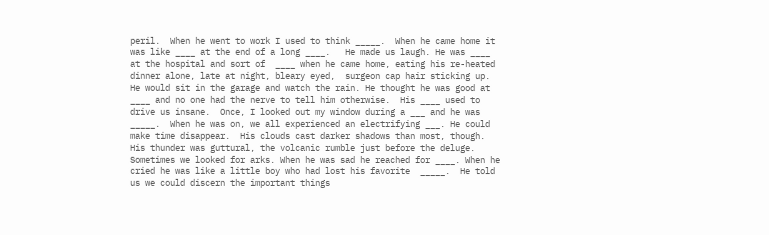peril.  When he went to work I used to think _____.  When he came home it was like ____ at the end of a long ____.   He made us laugh. He was ____ at the hospital and sort of  ____ when he came home, eating his re-heated dinner alone, late at night, bleary eyed,  surgeon cap hair sticking up.  He would sit in the garage and watch the rain. He thought he was good at ____ and no one had the nerve to tell him otherwise.  His ____ used to drive us insane.  Once, I looked out my window during a ___ and he was _____.  When he was on, we all experienced an electrifying ___. He could make time disappear.  His clouds cast darker shadows than most, though. His thunder was guttural, the volcanic rumble just before the deluge. Sometimes we looked for arks. When he was sad he reached for ____. When he cried he was like a little boy who had lost his favorite  _____.  He told us we could discern the important things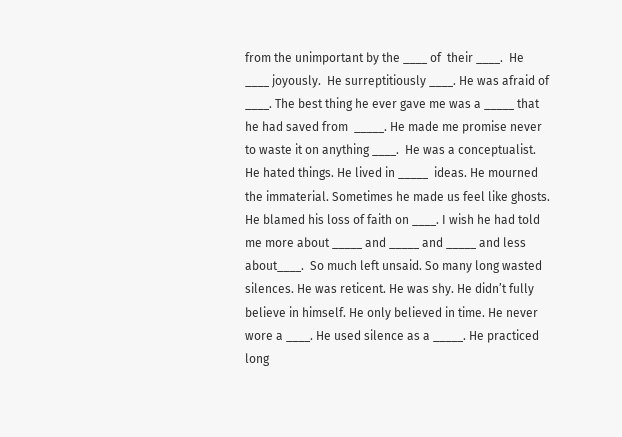from the unimportant by the ____ of  their ____.  He ____ joyously.  He surreptitiously ____. He was afraid of ____. The best thing he ever gave me was a _____ that he had saved from  _____. He made me promise never to waste it on anything ____.  He was a conceptualist.  He hated things. He lived in _____  ideas. He mourned the immaterial. Sometimes he made us feel like ghosts.  He blamed his loss of faith on ____. I wish he had told me more about _____ and _____ and _____ and less about____.  So much left unsaid. So many long wasted silences. He was reticent. He was shy. He didn’t fully believe in himself. He only believed in time. He never wore a ____. He used silence as a _____. He practiced long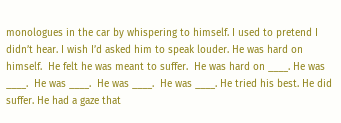monologues in the car by whispering to himself. I used to pretend I didn’t hear. I wish I’d asked him to speak louder. He was hard on himself.  He felt he was meant to suffer.  He was hard on ____. He was ____.  He was ____.  He was ____.  He was ____. He tried his best. He did suffer. He had a gaze that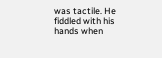was tactile. He fiddled with his hands when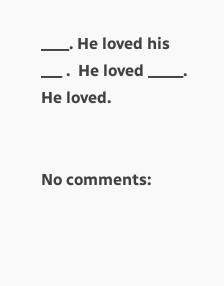____. He loved his ___ .  He loved _____.   He loved.


No comments: